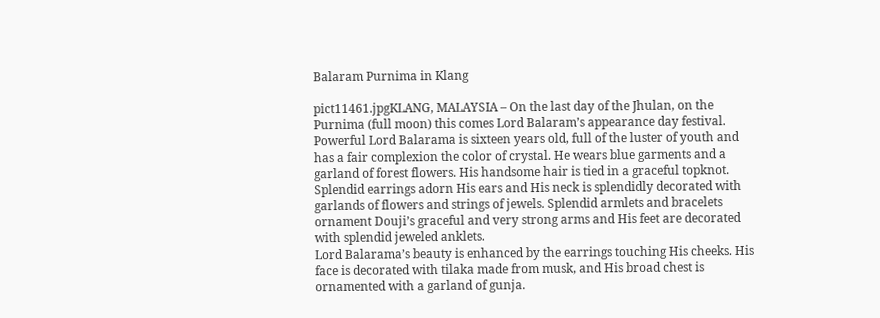Balaram Purnima in Klang

pict11461.jpgKLANG, MALAYSIA – On the last day of the Jhulan, on the Purnima (full moon) this comes Lord Balaram’s appearance day festival. Powerful Lord Balarama is sixteen years old, full of the luster of youth and has a fair complexion the color of crystal. He wears blue garments and a garland of forest flowers. His handsome hair is tied in a graceful topknot. Splendid earrings adorn His ears and His neck is splendidly decorated with garlands of flowers and strings of jewels. Splendid armlets and bracelets ornament Douji’s graceful and very strong arms and His feet are decorated with splendid jeweled anklets.
Lord Balarama’s beauty is enhanced by the earrings touching His cheeks. His face is decorated with tilaka made from musk, and His broad chest is ornamented with a garland of gunja.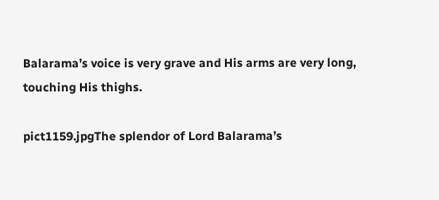Balarama’s voice is very grave and His arms are very long, touching His thighs.

pict1159.jpgThe splendor of Lord Balarama’s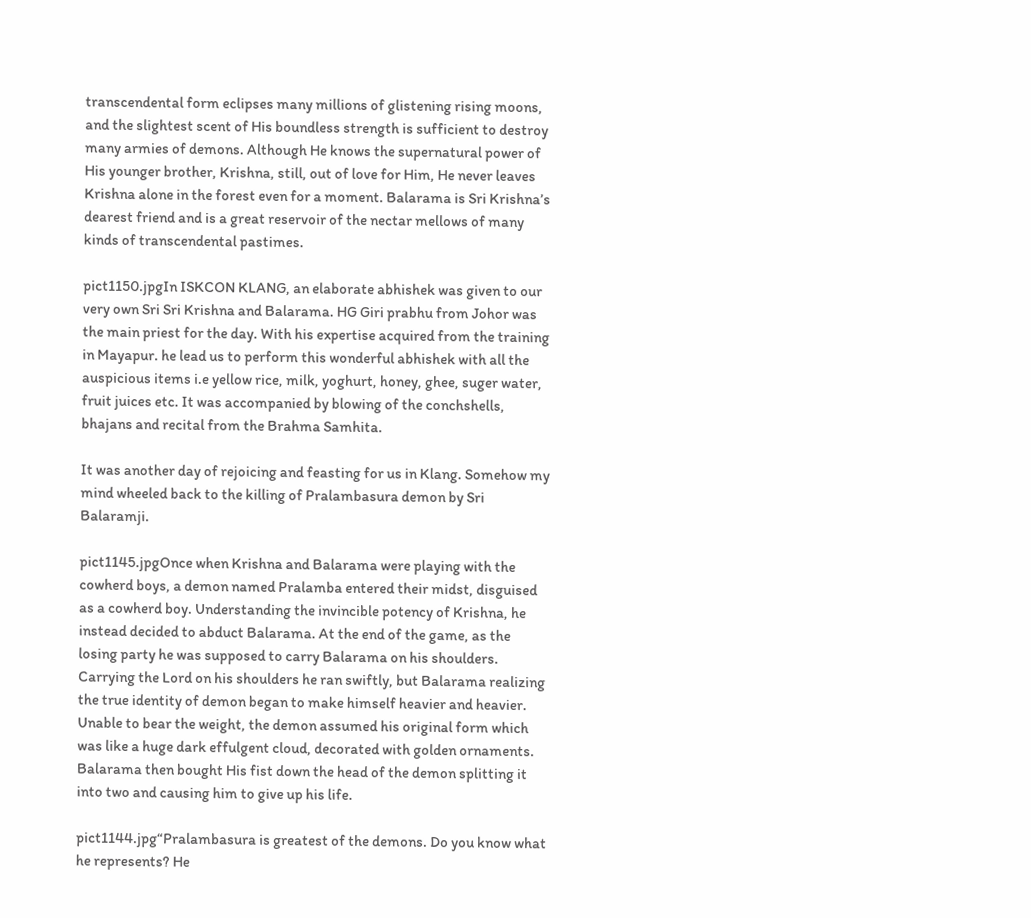transcendental form eclipses many millions of glistening rising moons, and the slightest scent of His boundless strength is sufficient to destroy many armies of demons. Although He knows the supernatural power of His younger brother, Krishna, still, out of love for Him, He never leaves Krishna alone in the forest even for a moment. Balarama is Sri Krishna’s dearest friend and is a great reservoir of the nectar mellows of many kinds of transcendental pastimes.

pict1150.jpgIn ISKCON KLANG, an elaborate abhishek was given to our very own Sri Sri Krishna and Balarama. HG Giri prabhu from Johor was the main priest for the day. With his expertise acquired from the training in Mayapur. he lead us to perform this wonderful abhishek with all the auspicious items i.e yellow rice, milk, yoghurt, honey, ghee, suger water, fruit juices etc. It was accompanied by blowing of the conchshells, bhajans and recital from the Brahma Samhita.

It was another day of rejoicing and feasting for us in Klang. Somehow my mind wheeled back to the killing of Pralambasura demon by Sri Balaramji.

pict1145.jpgOnce when Krishna and Balarama were playing with the cowherd boys, a demon named Pralamba entered their midst, disguised as a cowherd boy. Understanding the invincible potency of Krishna, he instead decided to abduct Balarama. At the end of the game, as the losing party he was supposed to carry Balarama on his shoulders. Carrying the Lord on his shoulders he ran swiftly, but Balarama realizing the true identity of demon began to make himself heavier and heavier. Unable to bear the weight, the demon assumed his original form which was like a huge dark effulgent cloud, decorated with golden ornaments. Balarama then bought His fist down the head of the demon splitting it into two and causing him to give up his life.

pict1144.jpg“Pralambasura is greatest of the demons. Do you know what he represents? He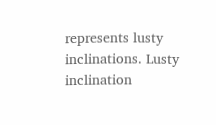represents lusty inclinations. Lusty inclination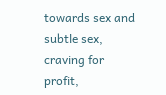towards sex and subtle sex, craving for profit,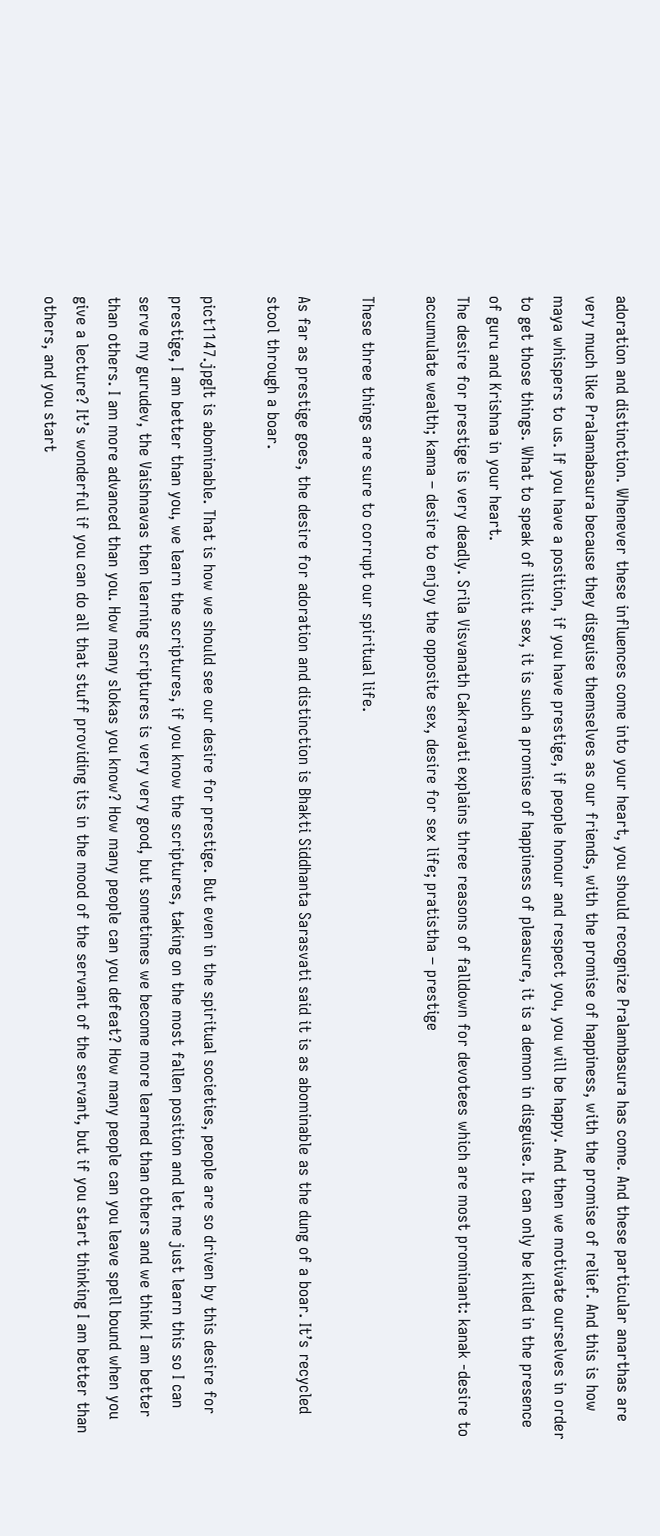adoration and distinction. Whenever these influences come into your heart, you should recognize Pralambasura has come. And these particular anarthas are very much like Pralamabasura because they disguise themselves as our friends, with the promise of happiness, with the promise of relief. And this is how maya whispers to us. If you have a position, if you have prestige, if people honour and respect you, you will be happy. And then we motivate ourselves in order to get those things. What to speak of illicit sex, it is such a promise of happiness of pleasure, it is a demon in disguise. It can only be killed in the presence of guru and Krishna in your heart.
The desire for prestige is very deadly. Srila Visvanath Cakravati explains three reasons of falldown for devotees which are most prominant: kanak -desire to accumulate wealth; kama – desire to enjoy the opposite sex, desire for sex life; pratistha – prestige

These three things are sure to corrupt our spiritual life.

As far as prestige goes, the desire for adoration and distinction is Bhakti Siddhanta Sarasvati said it is as abominable as the dung of a boar. It’s recycled stool through a boar.

pict1147.jpgIt is abominable. That is how we should see our desire for prestige. But even in the spiritual societies, people are so driven by this desire for prestige, I am better than you, we learn the scriptures, if you know the scriptures, taking on the most fallen position and let me just learn this so I can serve my gurudev, the Vaishnavas then learning scriptures is very very good, but sometimes we become more learned than others and we think I am better than others. I am more advanced than you. How many slokas you know? How many people can you defeat? How many people can you leave spell bound when you give a lecture? It’s wonderful if you can do all that stuff providing its in the mood of the servant of the servant, but if you start thinking I am better than others, and you start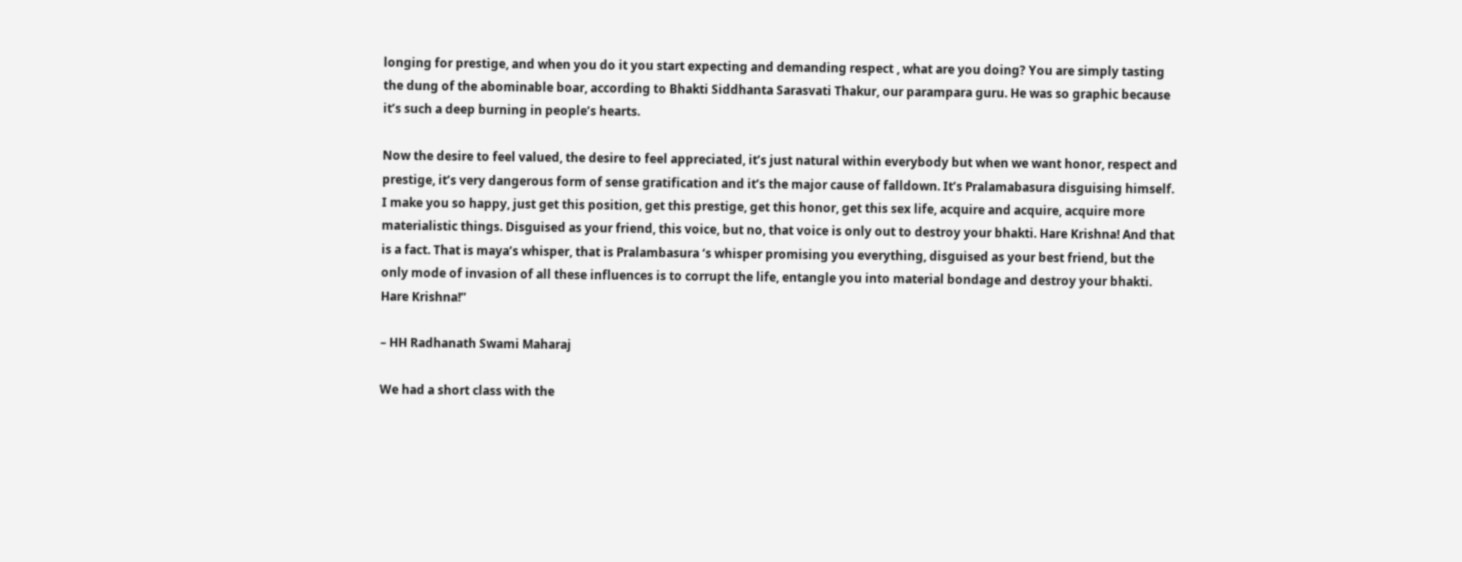longing for prestige, and when you do it you start expecting and demanding respect , what are you doing? You are simply tasting the dung of the abominable boar, according to Bhakti Siddhanta Sarasvati Thakur, our parampara guru. He was so graphic because it’s such a deep burning in people’s hearts.

Now the desire to feel valued, the desire to feel appreciated, it’s just natural within everybody but when we want honor, respect and prestige, it’s very dangerous form of sense gratification and it’s the major cause of falldown. It’s Pralamabasura disguising himself. I make you so happy, just get this position, get this prestige, get this honor, get this sex life, acquire and acquire, acquire more materialistic things. Disguised as your friend, this voice, but no, that voice is only out to destroy your bhakti. Hare Krishna! And that is a fact. That is maya’s whisper, that is Pralambasura ‘s whisper promising you everything, disguised as your best friend, but the only mode of invasion of all these influences is to corrupt the life, entangle you into material bondage and destroy your bhakti. Hare Krishna!”

– HH Radhanath Swami Maharaj

We had a short class with the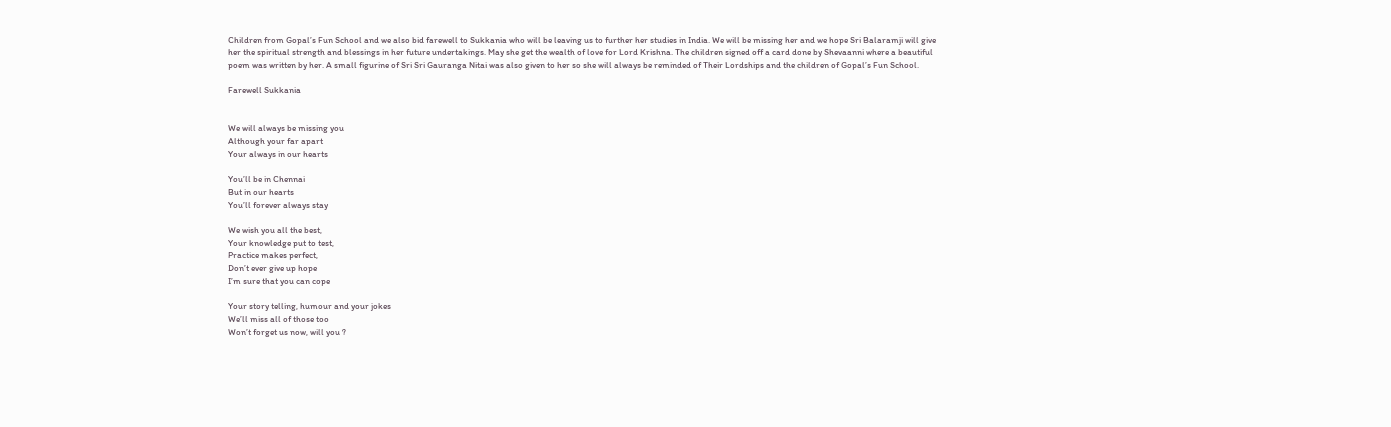Children from Gopal’s Fun School and we also bid farewell to Sukkania who will be leaving us to further her studies in India. We will be missing her and we hope Sri Balaramji will give her the spiritual strength and blessings in her future undertakings. May she get the wealth of love for Lord Krishna. The children signed off a card done by Shevaanni where a beautiful poem was written by her. A small figurine of Sri Sri Gauranga Nitai was also given to her so she will always be reminded of Their Lordships and the children of Gopal’s Fun School.

Farewell Sukkania


We will always be missing you
Although your far apart
Your always in our hearts

You’ll be in Chennai
But in our hearts
You’ll forever always stay

We wish you all the best,
Your knowledge put to test,
Practice makes perfect,
Don’t ever give up hope
I’m sure that you can cope

Your story telling, humour and your jokes
We’ll miss all of those too
Won’t forget us now, will you ?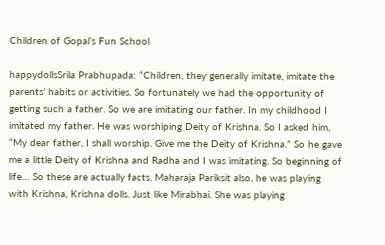Children of Gopal’s Fun School

happydollsSrila Prabhupada: “Children, they generally imitate, imitate the parents’ habits or activities. So fortunately we had the opportunity of getting such a father. So we are imitating our father. In my childhood I imitated my father. He was worshiping Deity of Krishna. So I asked him, “My dear father, I shall worship. Give me the Deity of Krishna.” So he gave me a little Deity of Krishna and Radha and I was imitating. So beginning of life… So these are actually facts. Maharaja Pariksit also, he was playing with Krishna, Krishna dolls. Just like Mirabhai. She was playing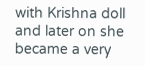with Krishna doll and later on she became a very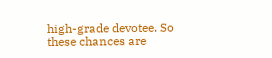high-grade devotee. So these chances are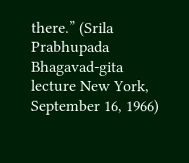there.” (Srila Prabhupada Bhagavad-gita lecture New York, September 16, 1966)